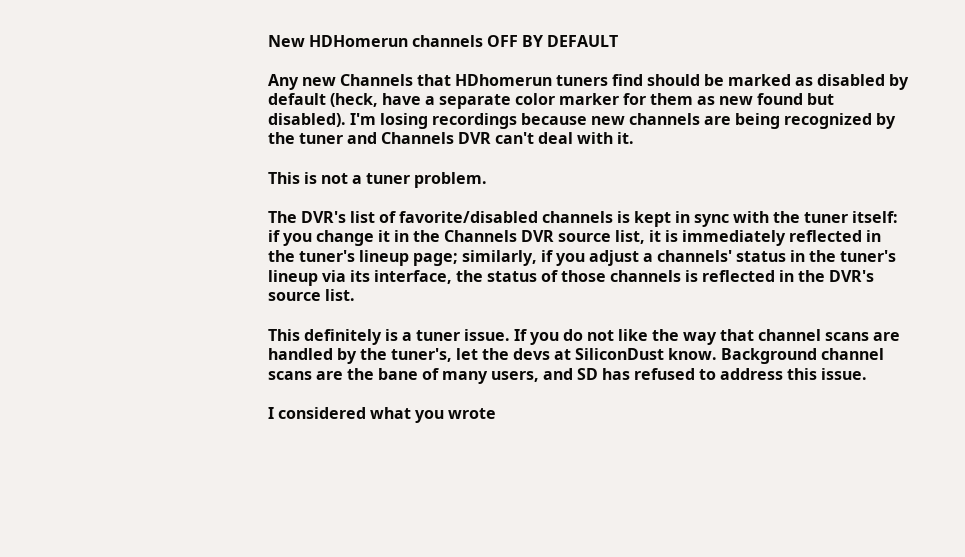New HDHomerun channels OFF BY DEFAULT

Any new Channels that HDhomerun tuners find should be marked as disabled by default (heck, have a separate color marker for them as new found but disabled). I'm losing recordings because new channels are being recognized by the tuner and Channels DVR can't deal with it.

This is not a tuner problem.

The DVR's list of favorite/disabled channels is kept in sync with the tuner itself: if you change it in the Channels DVR source list, it is immediately reflected in the tuner's lineup page; similarly, if you adjust a channels' status in the tuner's lineup via its interface, the status of those channels is reflected in the DVR's source list.

This definitely is a tuner issue. If you do not like the way that channel scans are handled by the tuner's, let the devs at SiliconDust know. Background channel scans are the bane of many users, and SD has refused to address this issue.

I considered what you wrote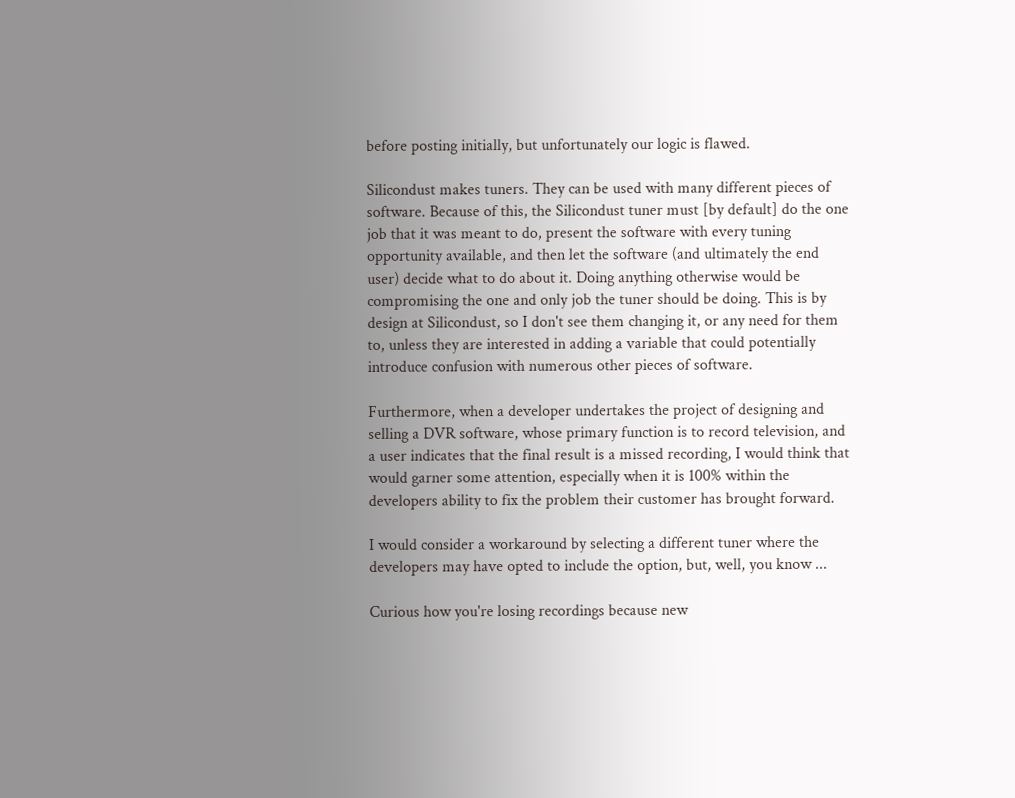before posting initially, but unfortunately our logic is flawed.

Silicondust makes tuners. They can be used with many different pieces of software. Because of this, the Silicondust tuner must [by default] do the one job that it was meant to do, present the software with every tuning opportunity available, and then let the software (and ultimately the end user) decide what to do about it. Doing anything otherwise would be compromising the one and only job the tuner should be doing. This is by design at Silicondust, so I don't see them changing it, or any need for them to, unless they are interested in adding a variable that could potentially introduce confusion with numerous other pieces of software.

Furthermore, when a developer undertakes the project of designing and selling a DVR software, whose primary function is to record television, and a user indicates that the final result is a missed recording, I would think that would garner some attention, especially when it is 100% within the developers ability to fix the problem their customer has brought forward.

I would consider a workaround by selecting a different tuner where the developers may have opted to include the option, but, well, you know ...

Curious how you're losing recordings because new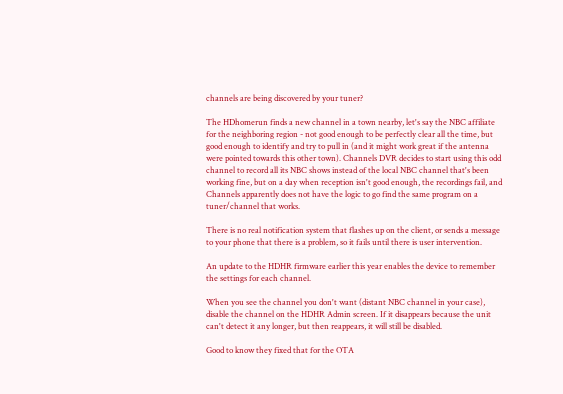channels are being discovered by your tuner?

The HDhomerun finds a new channel in a town nearby, let's say the NBC affiliate for the neighboring region - not good enough to be perfectly clear all the time, but good enough to identify and try to pull in (and it might work great if the antenna were pointed towards this other town). Channels DVR decides to start using this odd channel to record all its NBC shows instead of the local NBC channel that's been working fine, but on a day when reception isn't good enough, the recordings fail, and Channels apparently does not have the logic to go find the same program on a tuner/channel that works.

There is no real notification system that flashes up on the client, or sends a message to your phone that there is a problem, so it fails until there is user intervention.

An update to the HDHR firmware earlier this year enables the device to remember the settings for each channel.

When you see the channel you don't want (distant NBC channel in your case), disable the channel on the HDHR Admin screen. If it disappears because the unit can't detect it any longer, but then reappears, it will still be disabled.

Good to know they fixed that for the OTA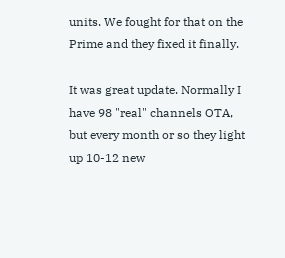units. We fought for that on the Prime and they fixed it finally.

It was great update. Normally I have 98 "real" channels OTA, but every month or so they light up 10-12 new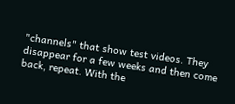"channels" that show test videos. They disappear for a few weeks and then come back, repeat. With the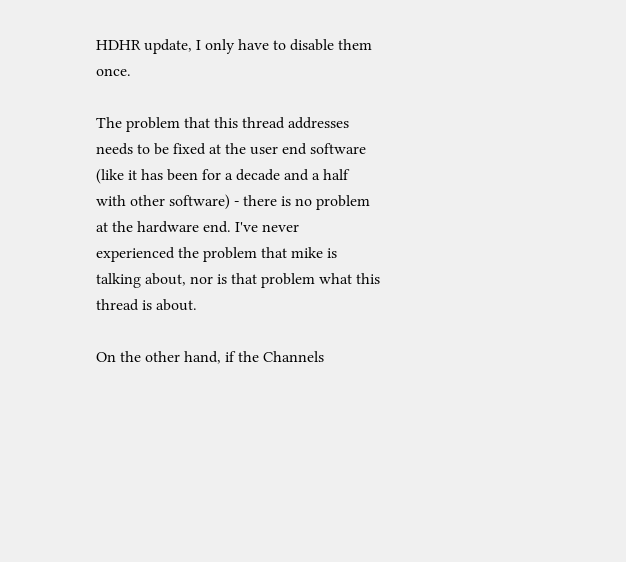HDHR update, I only have to disable them once.

The problem that this thread addresses needs to be fixed at the user end software (like it has been for a decade and a half with other software) - there is no problem at the hardware end. I've never experienced the problem that mike is talking about, nor is that problem what this thread is about.

On the other hand, if the Channels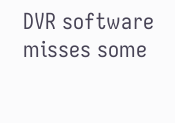DVR software misses some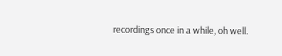recordings once in a while, oh well.